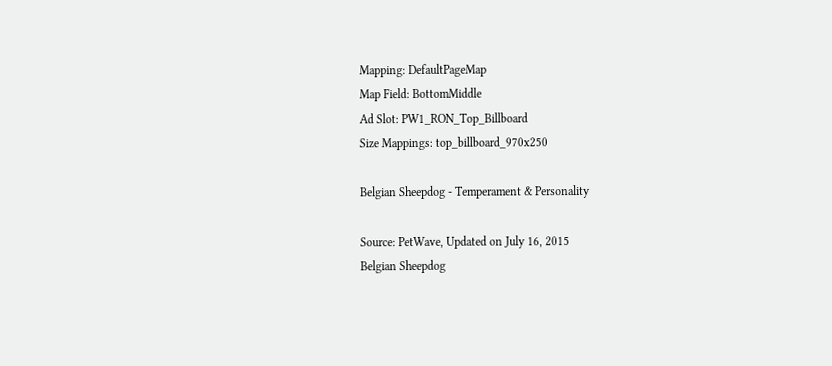Mapping: DefaultPageMap
Map Field: BottomMiddle
Ad Slot: PW1_RON_Top_Billboard
Size Mappings: top_billboard_970x250

Belgian Sheepdog - Temperament & Personality

Source: PetWave, Updated on July 16, 2015
Belgian Sheepdog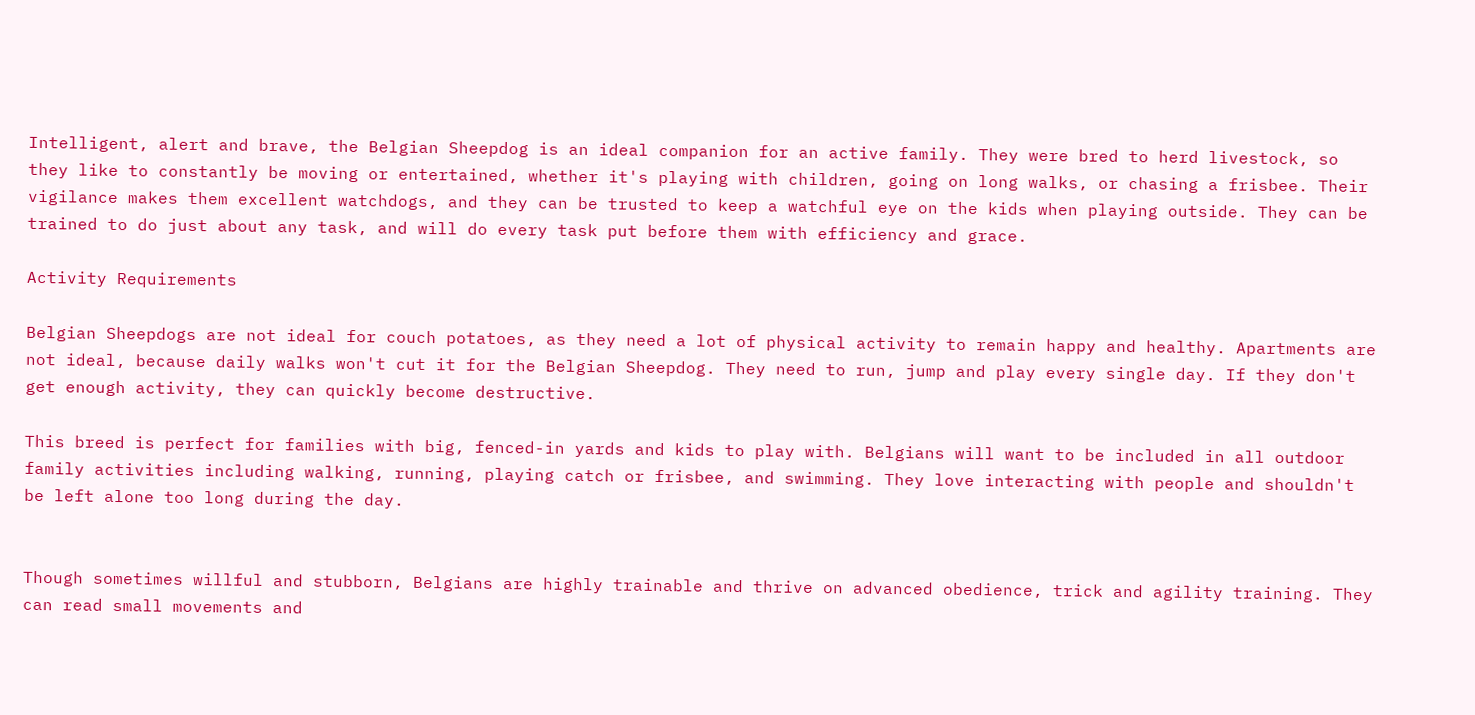Intelligent, alert and brave, the Belgian Sheepdog is an ideal companion for an active family. They were bred to herd livestock, so they like to constantly be moving or entertained, whether it's playing with children, going on long walks, or chasing a frisbee. Their vigilance makes them excellent watchdogs, and they can be trusted to keep a watchful eye on the kids when playing outside. They can be trained to do just about any task, and will do every task put before them with efficiency and grace.

Activity Requirements

Belgian Sheepdogs are not ideal for couch potatoes, as they need a lot of physical activity to remain happy and healthy. Apartments are not ideal, because daily walks won't cut it for the Belgian Sheepdog. They need to run, jump and play every single day. If they don't get enough activity, they can quickly become destructive.

This breed is perfect for families with big, fenced-in yards and kids to play with. Belgians will want to be included in all outdoor family activities including walking, running, playing catch or frisbee, and swimming. They love interacting with people and shouldn't be left alone too long during the day.


Though sometimes willful and stubborn, Belgians are highly trainable and thrive on advanced obedience, trick and agility training. They can read small movements and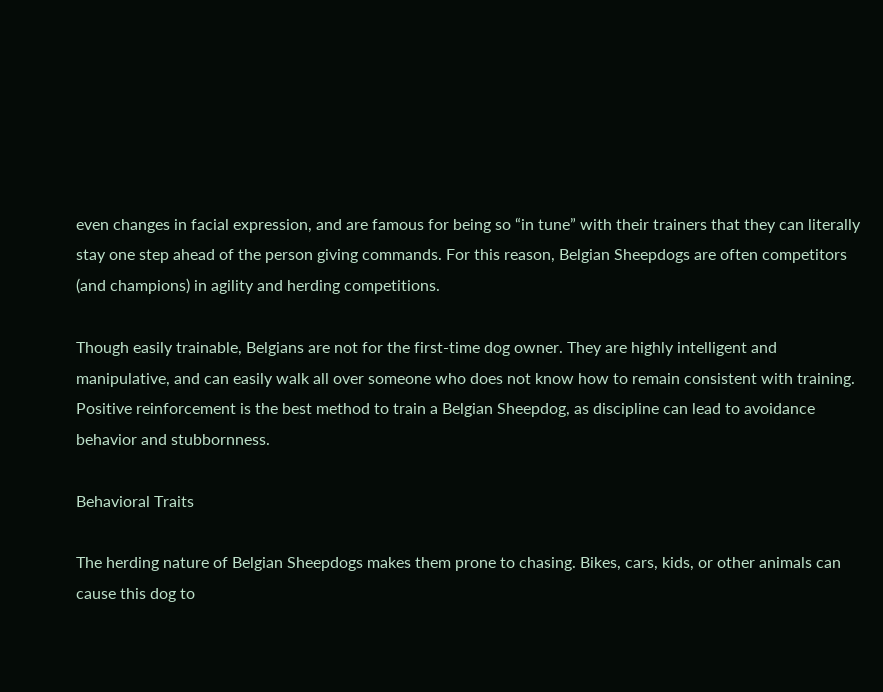even changes in facial expression, and are famous for being so “in tune” with their trainers that they can literally stay one step ahead of the person giving commands. For this reason, Belgian Sheepdogs are often competitors (and champions) in agility and herding competitions.

Though easily trainable, Belgians are not for the first-time dog owner. They are highly intelligent and manipulative, and can easily walk all over someone who does not know how to remain consistent with training. Positive reinforcement is the best method to train a Belgian Sheepdog, as discipline can lead to avoidance behavior and stubbornness.

Behavioral Traits

The herding nature of Belgian Sheepdogs makes them prone to chasing. Bikes, cars, kids, or other animals can cause this dog to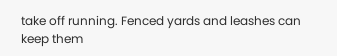take off running. Fenced yards and leashes can keep them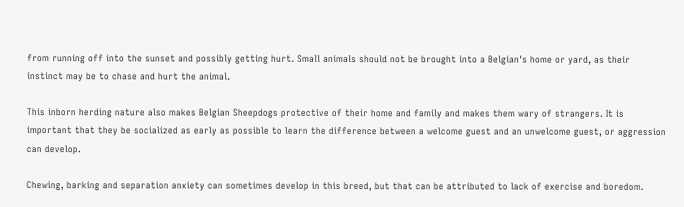from running off into the sunset and possibly getting hurt. Small animals should not be brought into a Belgian's home or yard, as their instinct may be to chase and hurt the animal.

This inborn herding nature also makes Belgian Sheepdogs protective of their home and family and makes them wary of strangers. It is important that they be socialized as early as possible to learn the difference between a welcome guest and an unwelcome guest, or aggression can develop.

Chewing, barking and separation anxiety can sometimes develop in this breed, but that can be attributed to lack of exercise and boredom.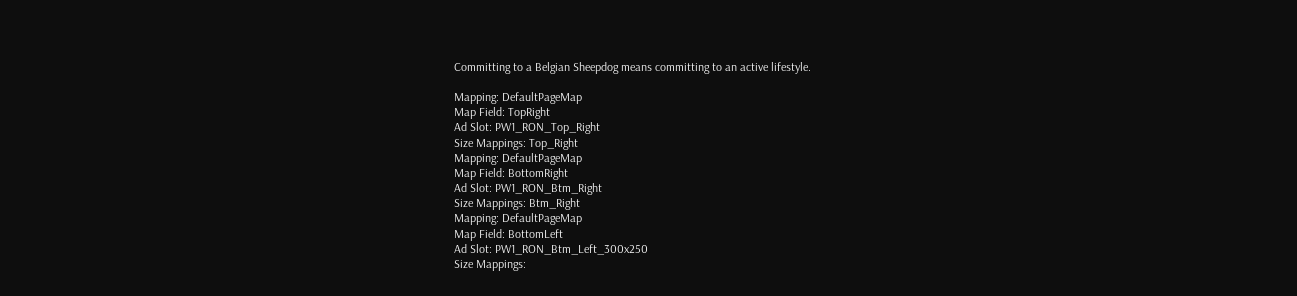Committing to a Belgian Sheepdog means committing to an active lifestyle.

Mapping: DefaultPageMap
Map Field: TopRight
Ad Slot: PW1_RON_Top_Right
Size Mappings: Top_Right
Mapping: DefaultPageMap
Map Field: BottomRight
Ad Slot: PW1_RON_Btm_Right
Size Mappings: Btm_Right
Mapping: DefaultPageMap
Map Field: BottomLeft
Ad Slot: PW1_RON_Btm_Left_300x250
Size Mappings: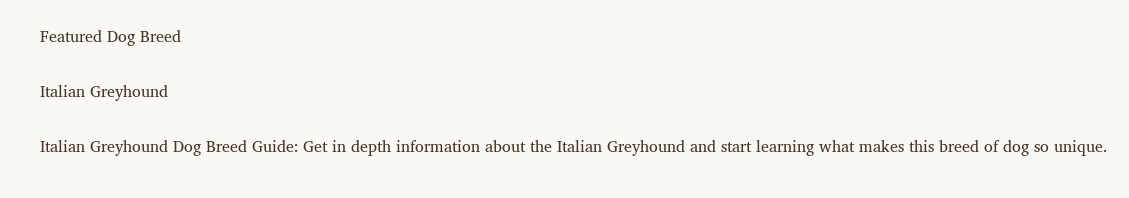Featured Dog Breed

Italian Greyhound

Italian Greyhound Dog Breed Guide: Get in depth information about the Italian Greyhound and start learning what makes this breed of dog so unique.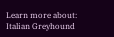Learn more about: Italian Greyhound